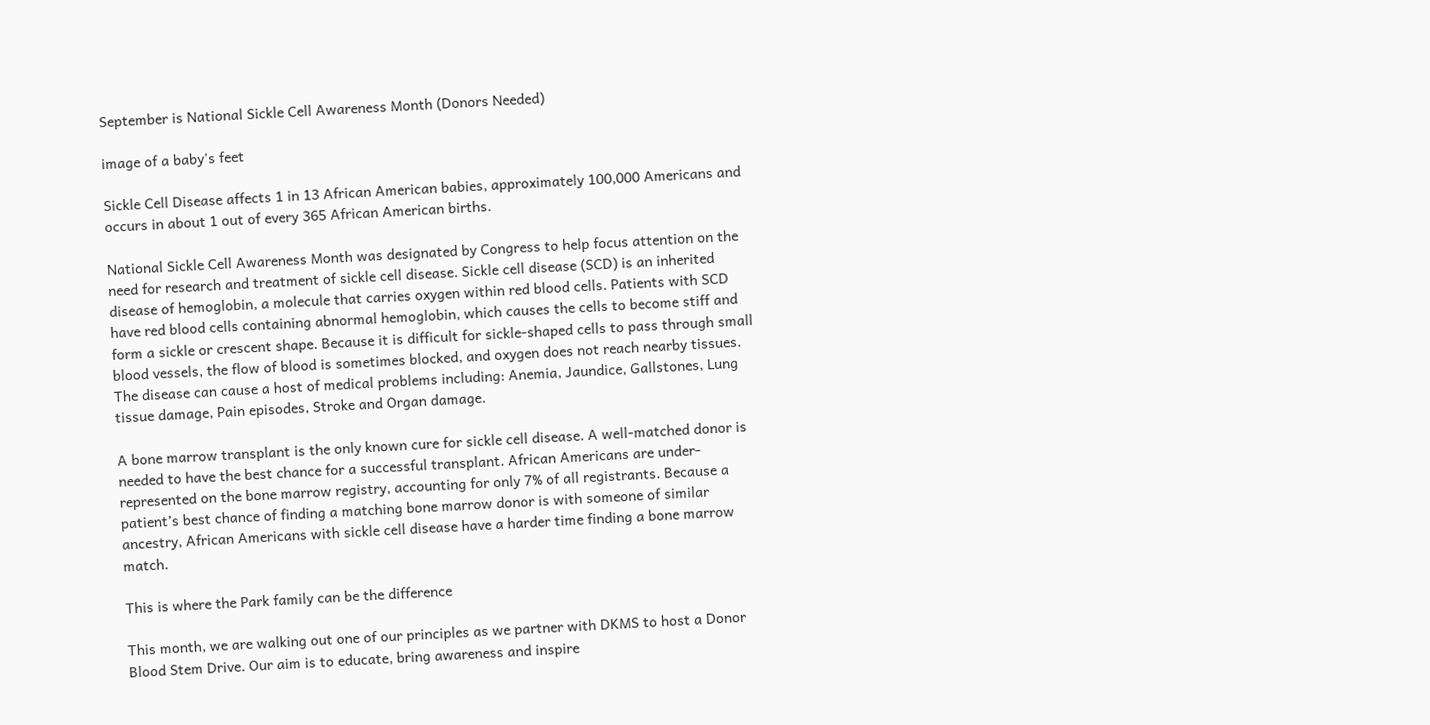September is National Sickle Cell Awareness Month (Donors Needed)

image of a baby's feet

Sickle Cell Disease affects 1 in 13 African American babies, approximately 100,000 Americans and occurs in about 1 out of every 365 African American births.

National Sickle Cell Awareness Month was designated by Congress to help focus attention on the need for research and treatment of sickle cell disease. Sickle cell disease (SCD) is an inherited disease of hemoglobin, a molecule that carries oxygen within red blood cells. Patients with SCD have red blood cells containing abnormal hemoglobin, which causes the cells to become stiff and form a sickle or crescent shape. Because it is difficult for sickle-shaped cells to pass through small blood vessels, the flow of blood is sometimes blocked, and oxygen does not reach nearby tissues. The disease can cause a host of medical problems including: Anemia, Jaundice, Gallstones, Lung tissue damage, Pain episodes, Stroke and Organ damage.

A bone marrow transplant is the only known cure for sickle cell disease. A well-matched donor is needed to have the best chance for a successful transplant. African Americans are under-represented on the bone marrow registry, accounting for only 7% of all registrants. Because a patient’s best chance of finding a matching bone marrow donor is with someone of similar ancestry, African Americans with sickle cell disease have a harder time finding a bone marrow match.

This is where the Park family can be the difference

This month, we are walking out one of our principles as we partner with DKMS to host a Donor Blood Stem Drive. Our aim is to educate, bring awareness and inspire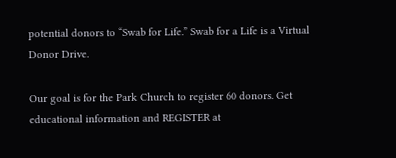potential donors to “Swab for Life.” Swab for a Life is a Virtual Donor Drive.

Our goal is for the Park Church to register 60 donors. Get educational information and REGISTER at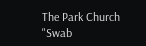The Park Church "Swab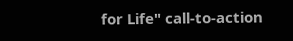for Life" call-to-action